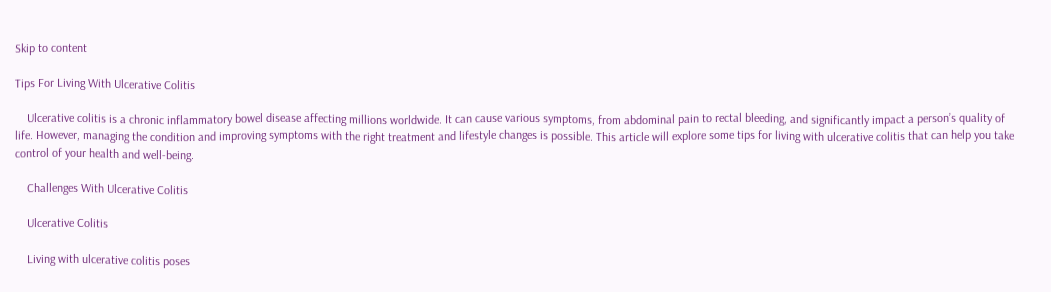Skip to content

Tips For Living With Ulcerative Colitis

    Ulcerative colitis is a chronic inflammatory bowel disease affecting millions worldwide. It can cause various symptoms, from abdominal pain to rectal bleeding, and significantly impact a person’s quality of life. However, managing the condition and improving symptoms with the right treatment and lifestyle changes is possible. This article will explore some tips for living with ulcerative colitis that can help you take control of your health and well-being.

    Challenges With Ulcerative Colitis

    Ulcerative Colitis

    Living with ulcerative colitis poses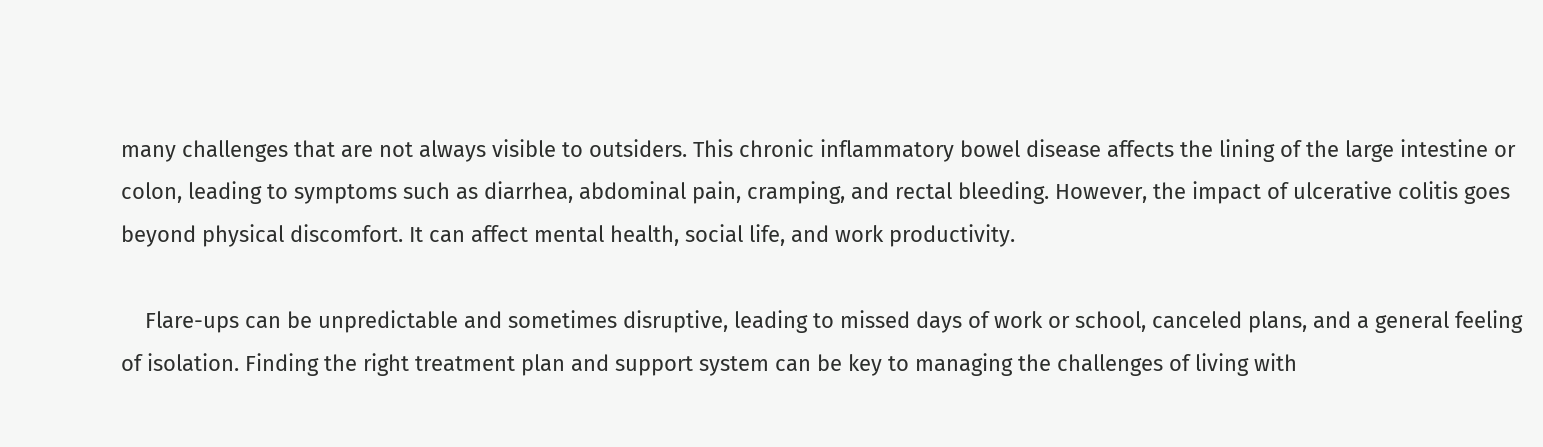many challenges that are not always visible to outsiders. This chronic inflammatory bowel disease affects the lining of the large intestine or colon, leading to symptoms such as diarrhea, abdominal pain, cramping, and rectal bleeding. However, the impact of ulcerative colitis goes beyond physical discomfort. It can affect mental health, social life, and work productivity.

    Flare-ups can be unpredictable and sometimes disruptive, leading to missed days of work or school, canceled plans, and a general feeling of isolation. Finding the right treatment plan and support system can be key to managing the challenges of living with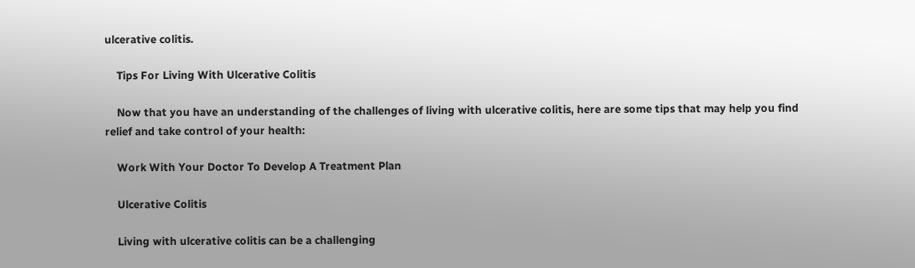ulcerative colitis.

    Tips For Living With Ulcerative Colitis

    Now that you have an understanding of the challenges of living with ulcerative colitis, here are some tips that may help you find relief and take control of your health:

    Work With Your Doctor To Develop A Treatment Plan

    Ulcerative Colitis

    Living with ulcerative colitis can be a challenging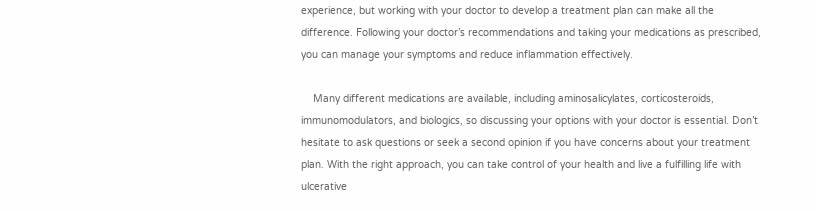experience, but working with your doctor to develop a treatment plan can make all the difference. Following your doctor’s recommendations and taking your medications as prescribed, you can manage your symptoms and reduce inflammation effectively.

    Many different medications are available, including aminosalicylates, corticosteroids, immunomodulators, and biologics, so discussing your options with your doctor is essential. Don’t hesitate to ask questions or seek a second opinion if you have concerns about your treatment plan. With the right approach, you can take control of your health and live a fulfilling life with ulcerative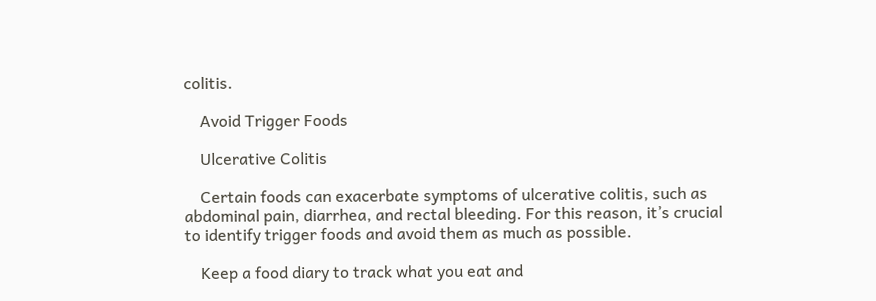colitis.

    Avoid Trigger Foods

    Ulcerative Colitis

    Certain foods can exacerbate symptoms of ulcerative colitis, such as abdominal pain, diarrhea, and rectal bleeding. For this reason, it’s crucial to identify trigger foods and avoid them as much as possible.

    Keep a food diary to track what you eat and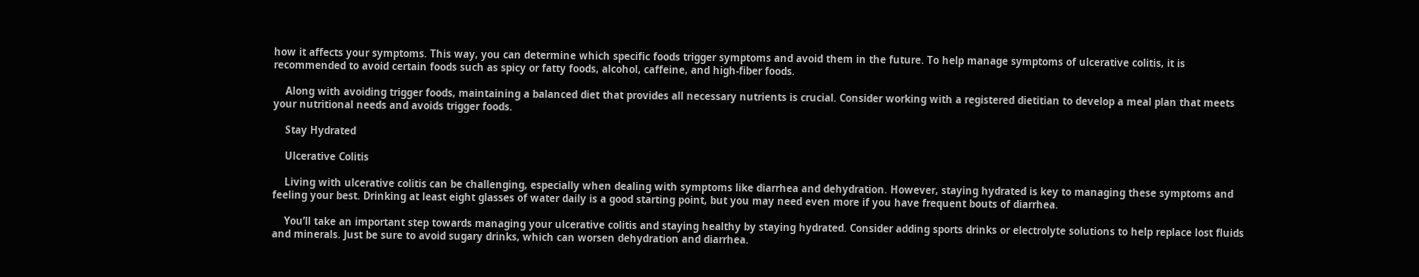how it affects your symptoms. This way, you can determine which specific foods trigger symptoms and avoid them in the future. To help manage symptoms of ulcerative colitis, it is recommended to avoid certain foods such as spicy or fatty foods, alcohol, caffeine, and high-fiber foods.

    Along with avoiding trigger foods, maintaining a balanced diet that provides all necessary nutrients is crucial. Consider working with a registered dietitian to develop a meal plan that meets your nutritional needs and avoids trigger foods.

    Stay Hydrated

    Ulcerative Colitis

    Living with ulcerative colitis can be challenging, especially when dealing with symptoms like diarrhea and dehydration. However, staying hydrated is key to managing these symptoms and feeling your best. Drinking at least eight glasses of water daily is a good starting point, but you may need even more if you have frequent bouts of diarrhea.

    You’ll take an important step towards managing your ulcerative colitis and staying healthy by staying hydrated. Consider adding sports drinks or electrolyte solutions to help replace lost fluids and minerals. Just be sure to avoid sugary drinks, which can worsen dehydration and diarrhea.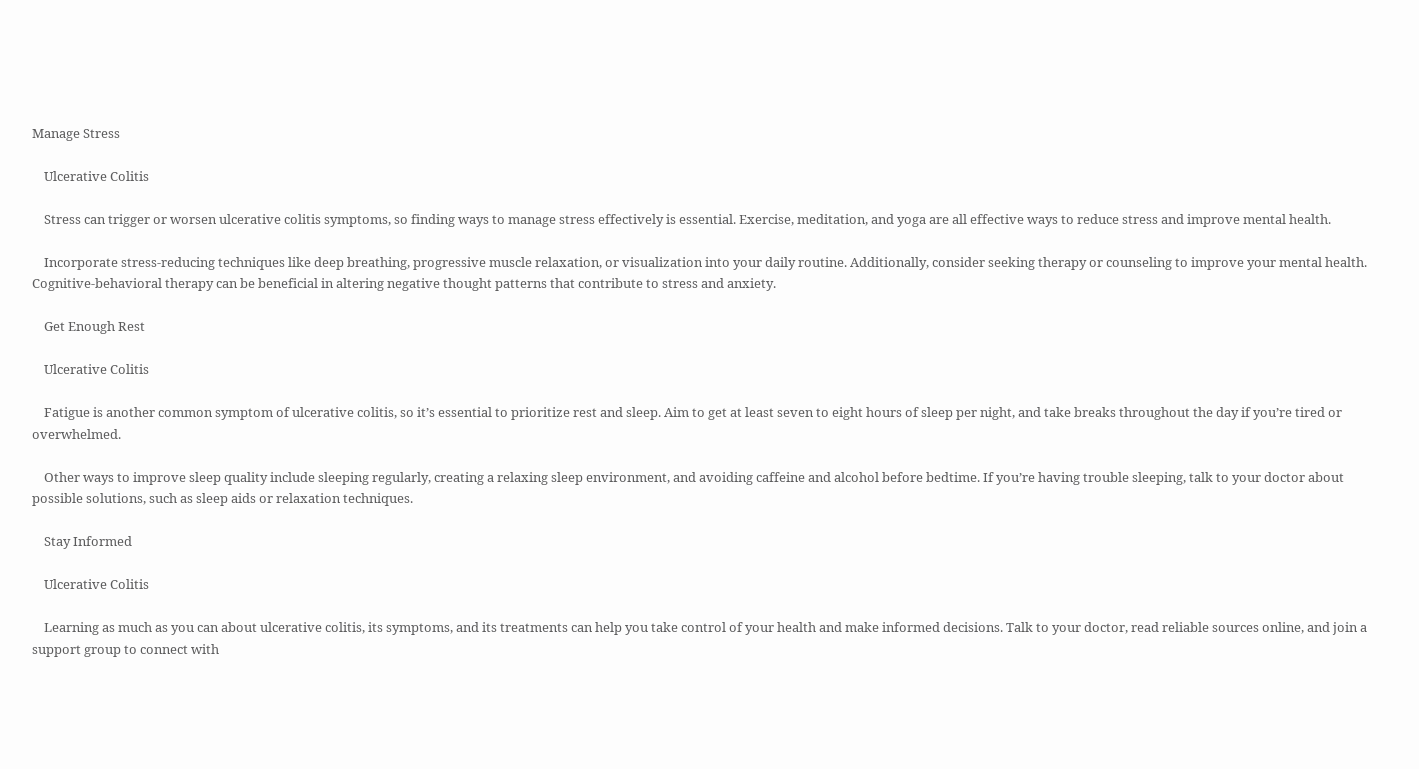Manage Stress

    Ulcerative Colitis

    Stress can trigger or worsen ulcerative colitis symptoms, so finding ways to manage stress effectively is essential. Exercise, meditation, and yoga are all effective ways to reduce stress and improve mental health.

    Incorporate stress-reducing techniques like deep breathing, progressive muscle relaxation, or visualization into your daily routine. Additionally, consider seeking therapy or counseling to improve your mental health. Cognitive-behavioral therapy can be beneficial in altering negative thought patterns that contribute to stress and anxiety.

    Get Enough Rest

    Ulcerative Colitis

    Fatigue is another common symptom of ulcerative colitis, so it’s essential to prioritize rest and sleep. Aim to get at least seven to eight hours of sleep per night, and take breaks throughout the day if you’re tired or overwhelmed.

    Other ways to improve sleep quality include sleeping regularly, creating a relaxing sleep environment, and avoiding caffeine and alcohol before bedtime. If you’re having trouble sleeping, talk to your doctor about possible solutions, such as sleep aids or relaxation techniques.

    Stay Informed

    Ulcerative Colitis

    Learning as much as you can about ulcerative colitis, its symptoms, and its treatments can help you take control of your health and make informed decisions. Talk to your doctor, read reliable sources online, and join a support group to connect with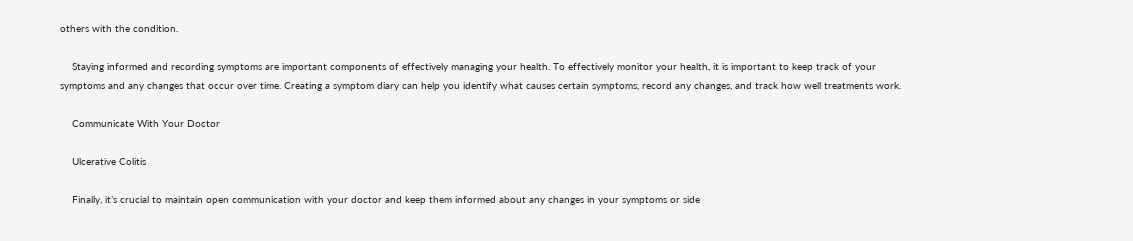others with the condition.

    Staying informed and recording symptoms are important components of effectively managing your health. To effectively monitor your health, it is important to keep track of your symptoms and any changes that occur over time. Creating a symptom diary can help you identify what causes certain symptoms, record any changes, and track how well treatments work.

    Communicate With Your Doctor

    Ulcerative Colitis

    Finally, it’s crucial to maintain open communication with your doctor and keep them informed about any changes in your symptoms or side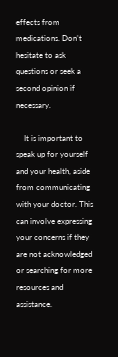effects from medications. Don’t hesitate to ask questions or seek a second opinion if necessary.

    It is important to speak up for yourself and your health, aside from communicating with your doctor. This can involve expressing your concerns if they are not acknowledged or searching for more resources and assistance.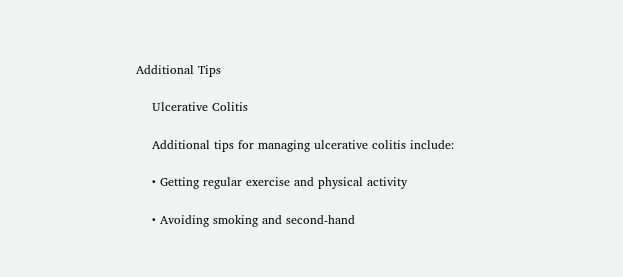Additional Tips

    Ulcerative Colitis

    Additional tips for managing ulcerative colitis include:

    • Getting regular exercise and physical activity

    • Avoiding smoking and second-hand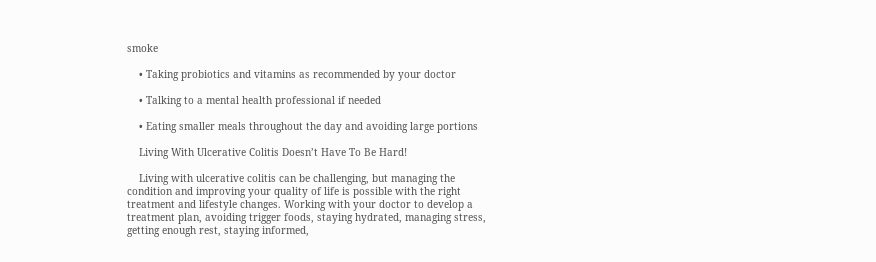smoke

    • Taking probiotics and vitamins as recommended by your doctor

    • Talking to a mental health professional if needed

    • Eating smaller meals throughout the day and avoiding large portions

    Living With Ulcerative Colitis Doesn’t Have To Be Hard!

    Living with ulcerative colitis can be challenging, but managing the condition and improving your quality of life is possible with the right treatment and lifestyle changes. Working with your doctor to develop a treatment plan, avoiding trigger foods, staying hydrated, managing stress, getting enough rest, staying informed,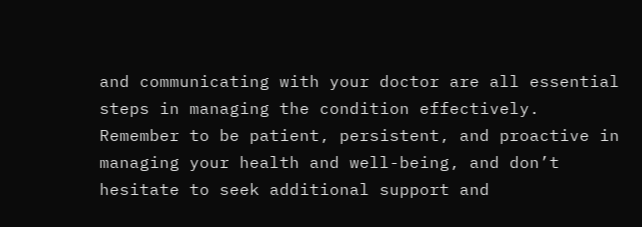and communicating with your doctor are all essential steps in managing the condition effectively. Remember to be patient, persistent, and proactive in managing your health and well-being, and don’t hesitate to seek additional support and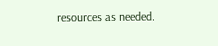resources as needed.